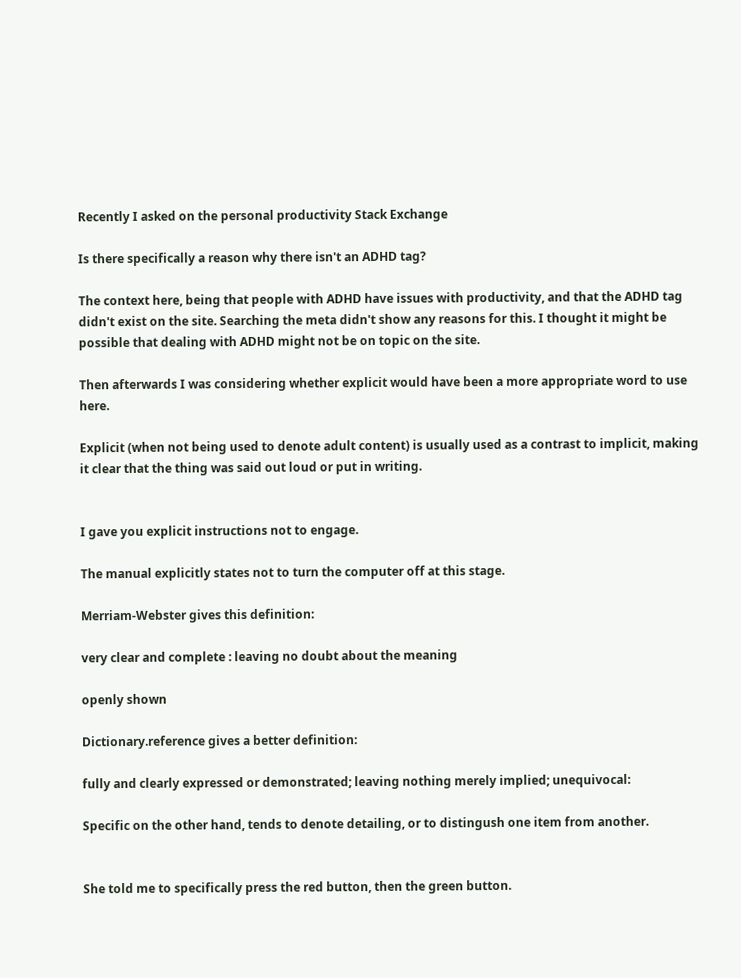Recently I asked on the personal productivity Stack Exchange

Is there specifically a reason why there isn't an ADHD tag?

The context here, being that people with ADHD have issues with productivity, and that the ADHD tag didn't exist on the site. Searching the meta didn't show any reasons for this. I thought it might be possible that dealing with ADHD might not be on topic on the site.

Then afterwards I was considering whether explicit would have been a more appropriate word to use here.

Explicit (when not being used to denote adult content) is usually used as a contrast to implicit, making it clear that the thing was said out loud or put in writing.


I gave you explicit instructions not to engage.

The manual explicitly states not to turn the computer off at this stage.

Merriam-Webster gives this definition:

very clear and complete : leaving no doubt about the meaning

openly shown

Dictionary.reference gives a better definition:

fully and clearly expressed or demonstrated; leaving nothing merely implied; unequivocal:

Specific on the other hand, tends to denote detailing, or to distingush one item from another.


She told me to specifically press the red button, then the green button.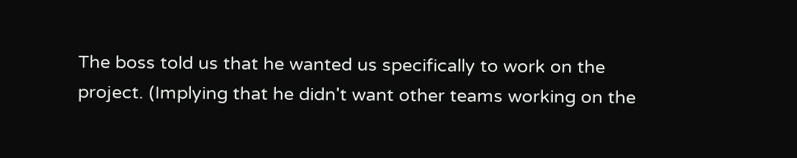The boss told us that he wanted us specifically to work on the project. (Implying that he didn't want other teams working on the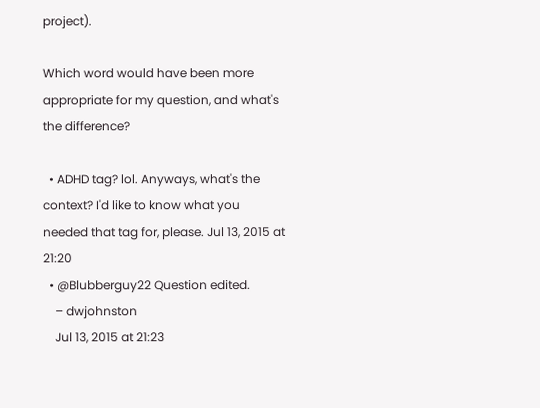project).

Which word would have been more appropriate for my question, and what's the difference?

  • ADHD tag? lol. Anyways, what's the context? I'd like to know what you needed that tag for, please. Jul 13, 2015 at 21:20
  • @Blubberguy22 Question edited.
    – dwjohnston
    Jul 13, 2015 at 21:23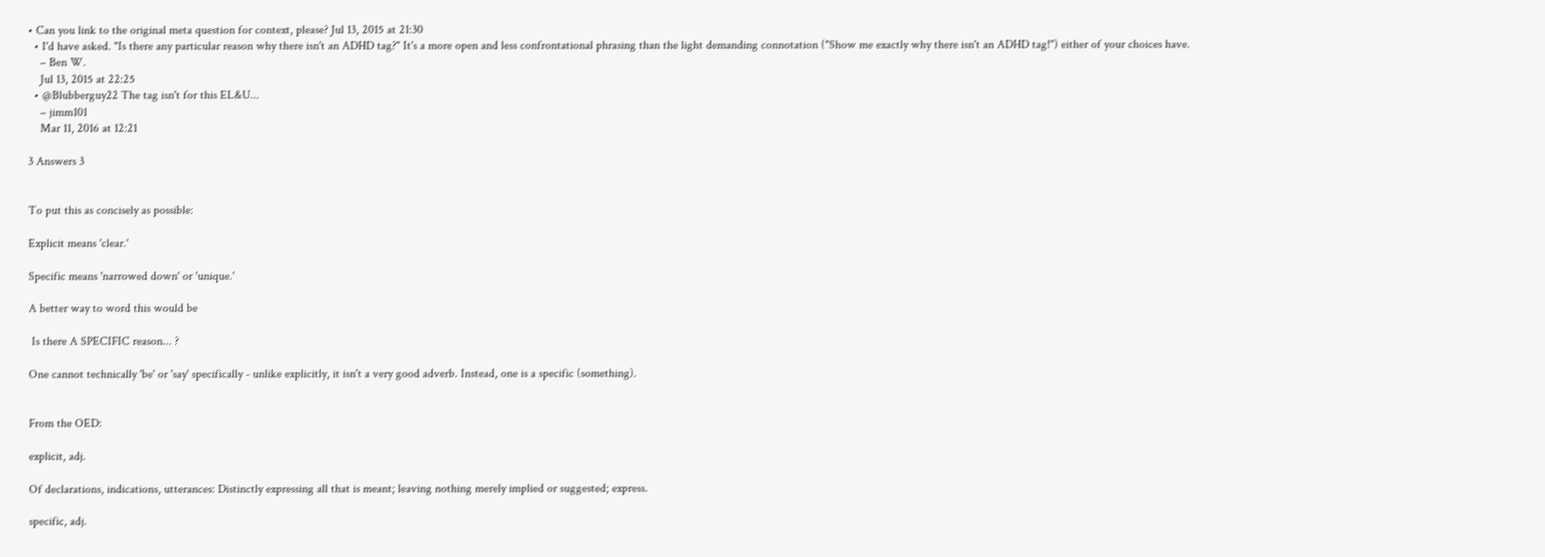• Can you link to the original meta question for context, please? Jul 13, 2015 at 21:30
  • I'd have asked. "Is there any particular reason why there isn't an ADHD tag?" It's a more open and less confrontational phrasing than the light demanding connotation ("Show me exactly why there isn't an ADHD tag!") either of your choices have.
    – Ben W.
    Jul 13, 2015 at 22:25
  • @Blubberguy22 The tag isn't for this EL&U...
    – jimm101
    Mar 11, 2016 at 12:21

3 Answers 3


To put this as concisely as possible:

Explicit means 'clear.'

Specific means 'narrowed down' or 'unique.'

A better way to word this would be

 Is there A SPECIFIC reason... ?

One cannot technically 'be' or 'say' specifically - unlike explicitly, it isn't a very good adverb. Instead, one is a specific (something).


From the OED:

explicit, adj.

Of declarations, indications, utterances: Distinctly expressing all that is meant; leaving nothing merely implied or suggested; express.

specific, adj.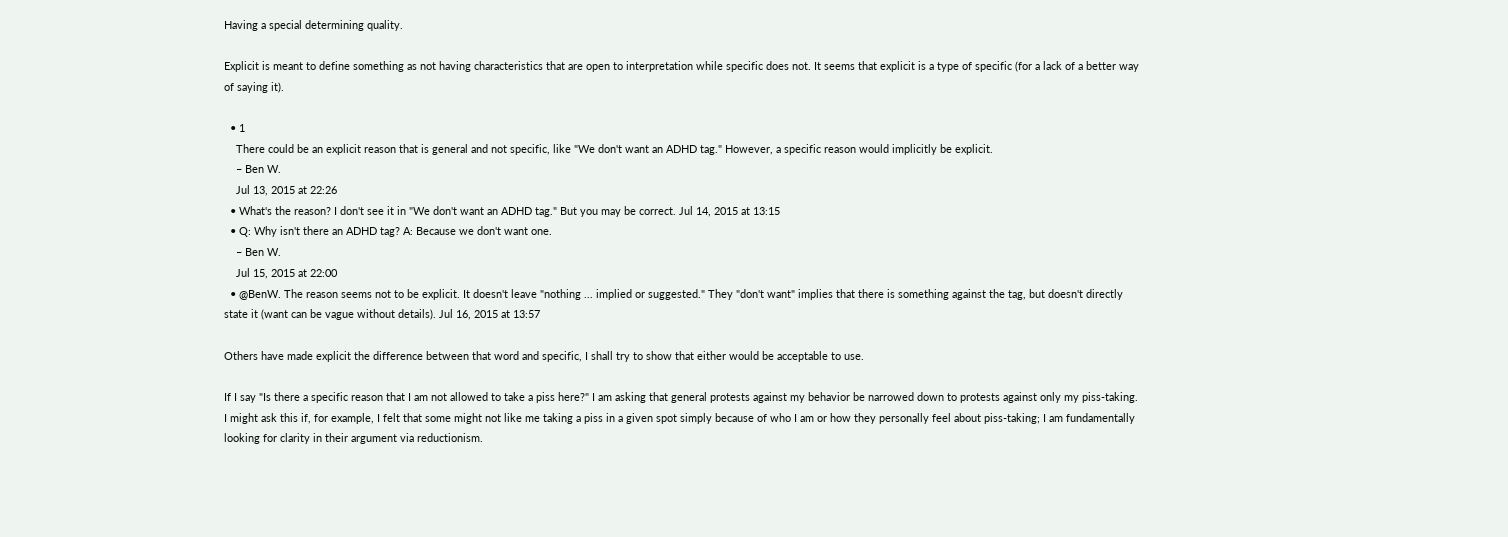Having a special determining quality.

Explicit is meant to define something as not having characteristics that are open to interpretation while specific does not. It seems that explicit is a type of specific (for a lack of a better way of saying it).

  • 1
    There could be an explicit reason that is general and not specific, like "We don't want an ADHD tag." However, a specific reason would implicitly be explicit.
    – Ben W.
    Jul 13, 2015 at 22:26
  • What's the reason? I don't see it in "We don't want an ADHD tag." But you may be correct. Jul 14, 2015 at 13:15
  • Q: Why isn't there an ADHD tag? A: Because we don't want one.
    – Ben W.
    Jul 15, 2015 at 22:00
  • @BenW. The reason seems not to be explicit. It doesn't leave "nothing ... implied or suggested." They "don't want" implies that there is something against the tag, but doesn't directly state it (want can be vague without details). Jul 16, 2015 at 13:57

Others have made explicit the difference between that word and specific, I shall try to show that either would be acceptable to use.

If I say "Is there a specific reason that I am not allowed to take a piss here?" I am asking that general protests against my behavior be narrowed down to protests against only my piss-taking. I might ask this if, for example, I felt that some might not like me taking a piss in a given spot simply because of who I am or how they personally feel about piss-taking; I am fundamentally looking for clarity in their argument via reductionism.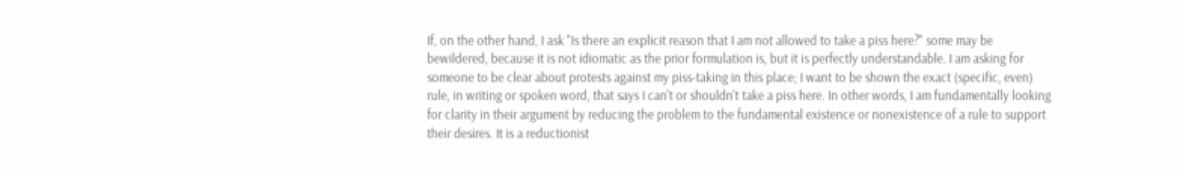If, on the other hand, I ask "Is there an explicit reason that I am not allowed to take a piss here?" some may be bewildered, because it is not idiomatic as the prior formulation is, but it is perfectly understandable. I am asking for someone to be clear about protests against my piss-taking in this place; I want to be shown the exact (specific, even) rule, in writing or spoken word, that says I can't or shouldn't take a piss here. In other words, I am fundamentally looking for clarity in their argument by reducing the problem to the fundamental existence or nonexistence of a rule to support their desires. It is a reductionist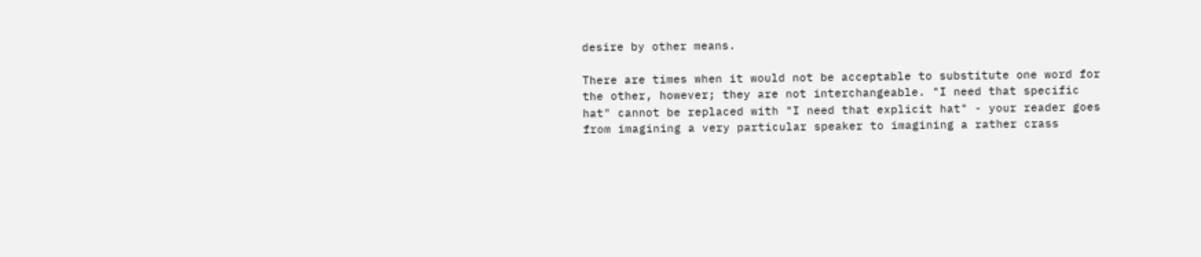desire by other means.

There are times when it would not be acceptable to substitute one word for the other, however; they are not interchangeable. "I need that specific hat" cannot be replaced with "I need that explicit hat" - your reader goes from imagining a very particular speaker to imagining a rather crass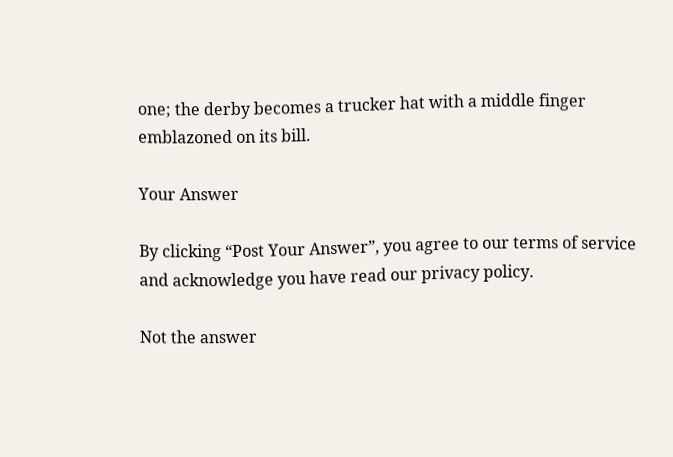one; the derby becomes a trucker hat with a middle finger emblazoned on its bill.

Your Answer

By clicking “Post Your Answer”, you agree to our terms of service and acknowledge you have read our privacy policy.

Not the answer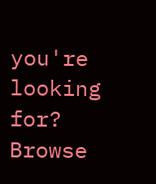you're looking for? Browse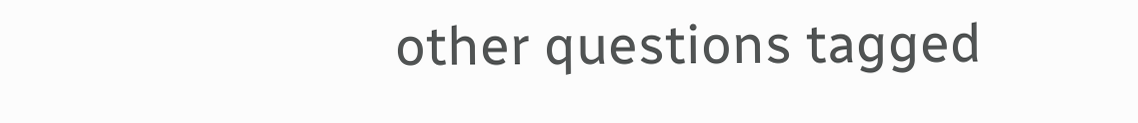other questions tagged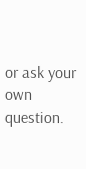or ask your own question.